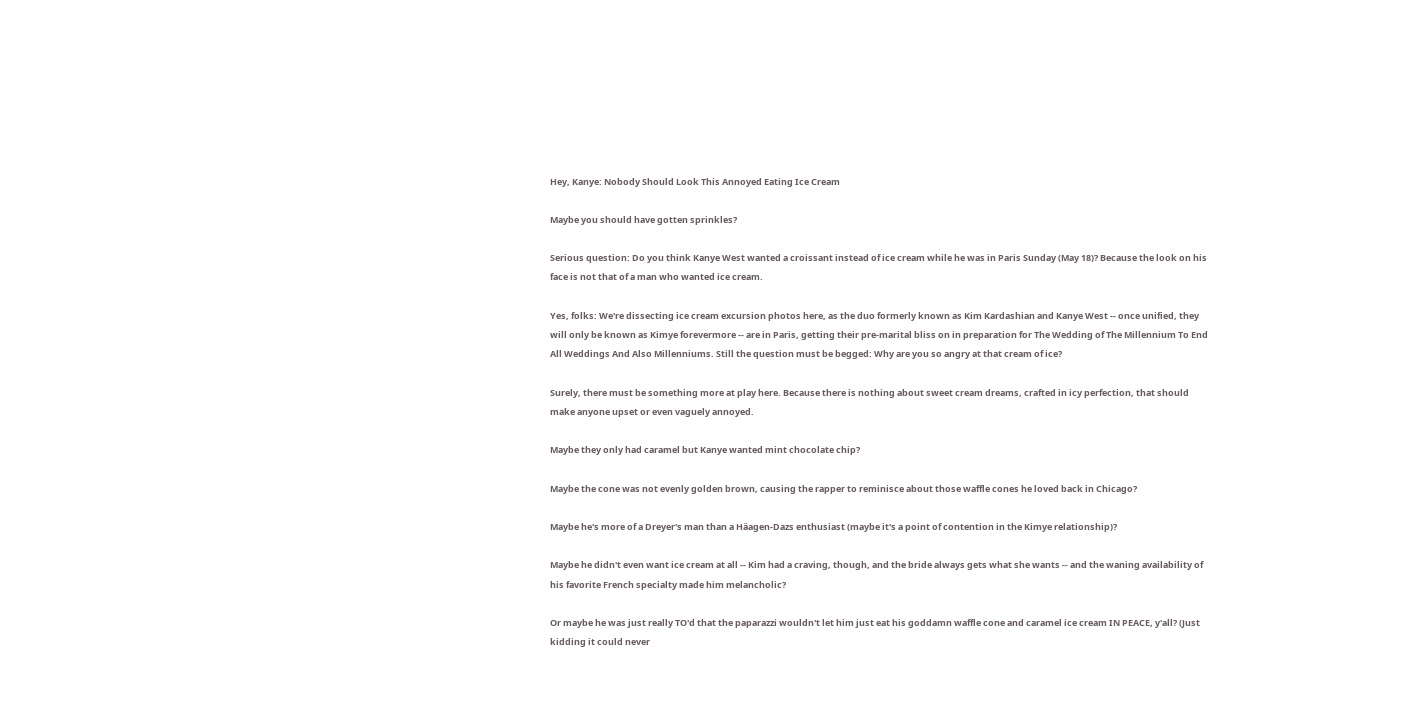Hey, Kanye: Nobody Should Look This Annoyed Eating Ice Cream

Maybe you should have gotten sprinkles?

Serious question: Do you think Kanye West wanted a croissant instead of ice cream while he was in Paris Sunday (May 18)? Because the look on his face is not that of a man who wanted ice cream.

Yes, folks: We're dissecting ice cream excursion photos here, as the duo formerly known as Kim Kardashian and Kanye West -- once unified, they will only be known as Kimye forevermore -- are in Paris, getting their pre-marital bliss on in preparation for The Wedding of The Millennium To End All Weddings And Also Millenniums. Still the question must be begged: Why are you so angry at that cream of ice?

Surely, there must be something more at play here. Because there is nothing about sweet cream dreams, crafted in icy perfection, that should make anyone upset or even vaguely annoyed.

Maybe they only had caramel but Kanye wanted mint chocolate chip?

Maybe the cone was not evenly golden brown, causing the rapper to reminisce about those waffle cones he loved back in Chicago?

Maybe he's more of a Dreyer's man than a Häagen-Dazs enthusiast (maybe it's a point of contention in the Kimye relationship)?

Maybe he didn't even want ice cream at all -- Kim had a craving, though, and the bride always gets what she wants -- and the waning availability of his favorite French specialty made him melancholic?

Or maybe he was just really TO'd that the paparazzi wouldn't let him just eat his goddamn waffle cone and caramel ice cream IN PEACE, y'all? (Just kidding it could never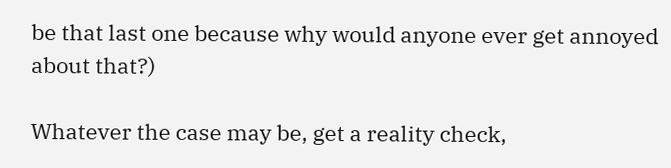be that last one because why would anyone ever get annoyed about that?)

Whatever the case may be, get a reality check,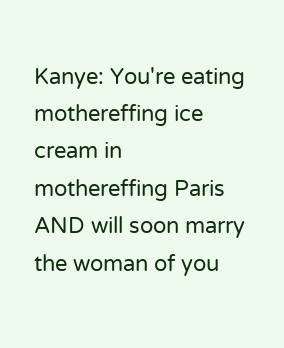Kanye: You're eating mothereffing ice cream in mothereffing Paris AND will soon marry the woman of you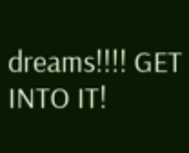dreams!!!! GET INTO IT!